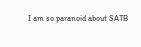I am so paranoid about SATB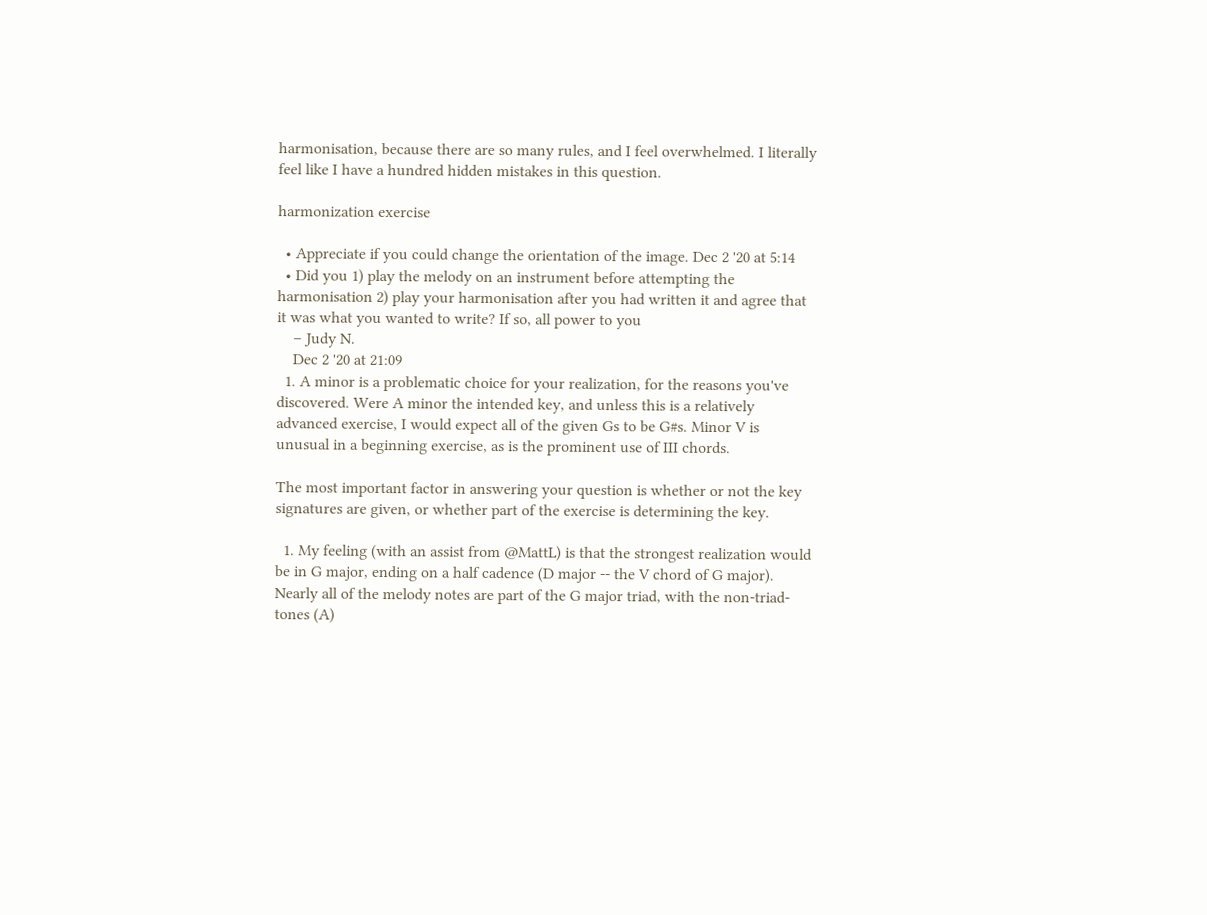harmonisation, because there are so many rules, and I feel overwhelmed. I literally feel like I have a hundred hidden mistakes in this question.

harmonization exercise

  • Appreciate if you could change the orientation of the image. Dec 2 '20 at 5:14
  • Did you 1) play the melody on an instrument before attempting the harmonisation 2) play your harmonisation after you had written it and agree that it was what you wanted to write? If so, all power to you
    – Judy N.
    Dec 2 '20 at 21:09
  1. A minor is a problematic choice for your realization, for the reasons you've discovered. Were A minor the intended key, and unless this is a relatively advanced exercise, I would expect all of the given Gs to be G#s. Minor V is unusual in a beginning exercise, as is the prominent use of III chords.

The most important factor in answering your question is whether or not the key signatures are given, or whether part of the exercise is determining the key.

  1. My feeling (with an assist from @MattL) is that the strongest realization would be in G major, ending on a half cadence (D major -- the V chord of G major). Nearly all of the melody notes are part of the G major triad, with the non-triad-tones (A)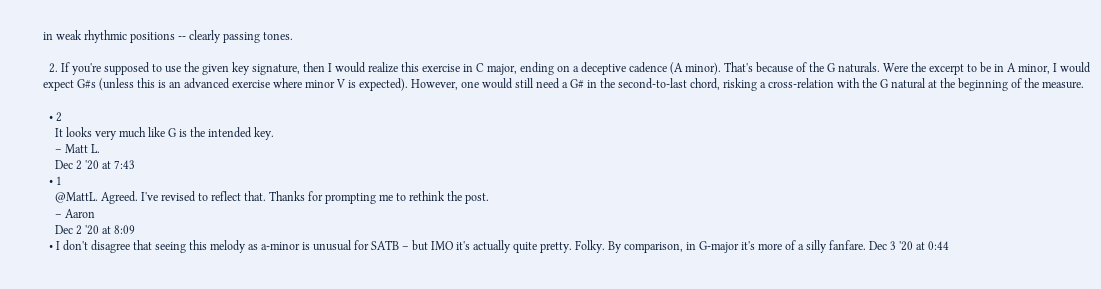in weak rhythmic positions -- clearly passing tones.

  2. If you're supposed to use the given key signature, then I would realize this exercise in C major, ending on a deceptive cadence (A minor). That's because of the G naturals. Were the excerpt to be in A minor, I would expect G#s (unless this is an advanced exercise where minor V is expected). However, one would still need a G# in the second-to-last chord, risking a cross-relation with the G natural at the beginning of the measure.

  • 2
    It looks very much like G is the intended key.
    – Matt L.
    Dec 2 '20 at 7:43
  • 1
    @MattL. Agreed. I've revised to reflect that. Thanks for prompting me to rethink the post.
    – Aaron
    Dec 2 '20 at 8:09
  • I don't disagree that seeing this melody as a-minor is unusual for SATB – but IMO it's actually quite pretty. Folky. By comparison, in G-major it's more of a silly fanfare. Dec 3 '20 at 0:44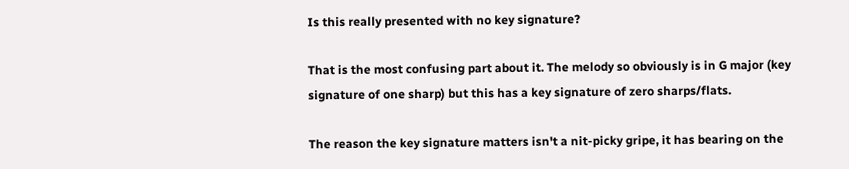Is this really presented with no key signature?

That is the most confusing part about it. The melody so obviously is in G major (key signature of one sharp) but this has a key signature of zero sharps/flats.

The reason the key signature matters isn't a nit-picky gripe, it has bearing on the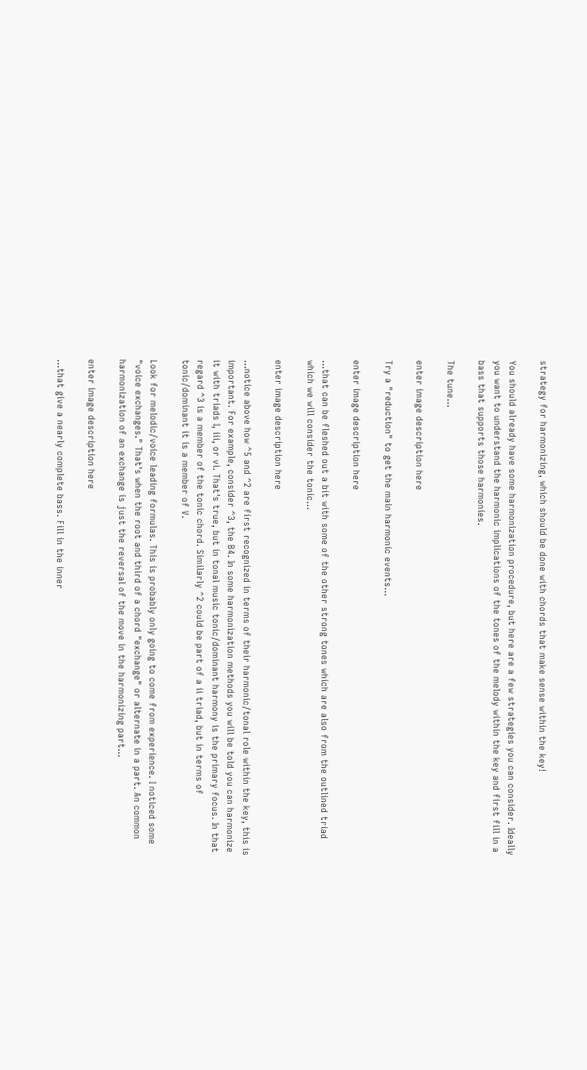strategy for harmonizing, which should be done with chords that make sense within the key!

You should already have some harmonization procedure, but here are a few strategies you can consider. Ideally you want to understand the harmonic implications of the tones of the melody within the key and first fill in a bass that supports those harmonies.

The tune...

enter image description here

Try a "reduction" to get the main harmonic events...

enter image description here

...that can be fleshed out a bit with some of the other strong tones which are also from the outlined triad which we will consider the tonic...

enter image description here

...notice above how ^5 and ^2 are first recognized in terms of their harmonic/tonal role within the key, this is important. For example, consider ^3, the B4. In some harmonization methods you will be told you can harmonize it with triads I, iii, or vi. That's true, but in tonal music tonic/dominant harmony is the primary focus. In that regard ^3 is a member of the tonic chord. Similarly ^2 could be part of a ii triad, but in terms of tonic/dominant it is a member of V.

Look for melodic/voice leading formulas. This is probably only going to come from experience. I noticed some "voice exchanges." That's when the root and third of a chord "exchange" or alternate in a part. An common harmonization of an exchange is just the reversal of the move in the harmonizing part...

enter image description here

...that give a nearly complete bass. Fill in the inner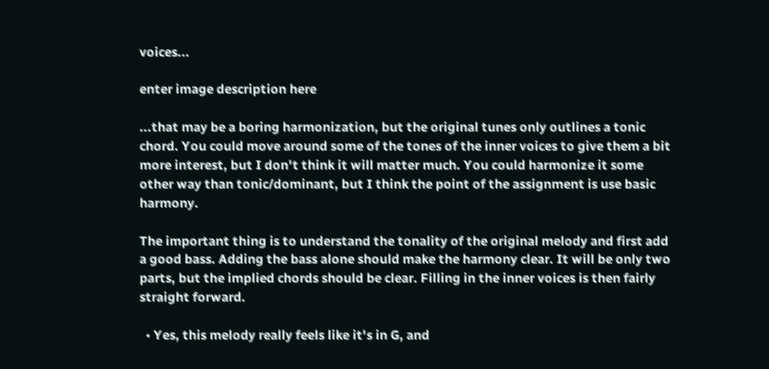voices...

enter image description here

...that may be a boring harmonization, but the original tunes only outlines a tonic chord. You could move around some of the tones of the inner voices to give them a bit more interest, but I don't think it will matter much. You could harmonize it some other way than tonic/dominant, but I think the point of the assignment is use basic harmony.

The important thing is to understand the tonality of the original melody and first add a good bass. Adding the bass alone should make the harmony clear. It will be only two parts, but the implied chords should be clear. Filling in the inner voices is then fairly straight forward.

  • Yes, this melody really feels like it's in G, and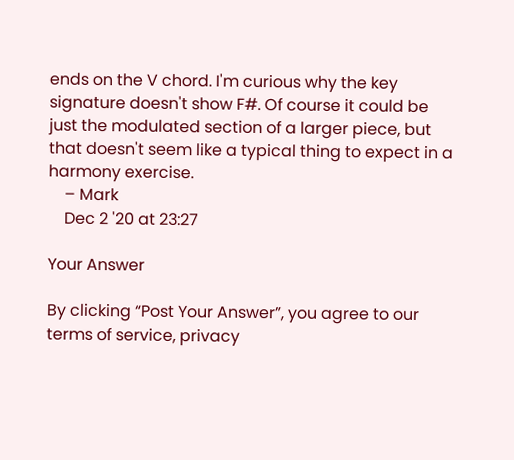ends on the V chord. I'm curious why the key signature doesn't show F#. Of course it could be just the modulated section of a larger piece, but that doesn't seem like a typical thing to expect in a harmony exercise.
    – Mark
    Dec 2 '20 at 23:27

Your Answer

By clicking “Post Your Answer”, you agree to our terms of service, privacy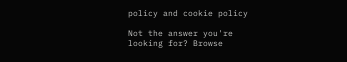policy and cookie policy

Not the answer you're looking for? Browse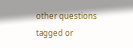other questions tagged or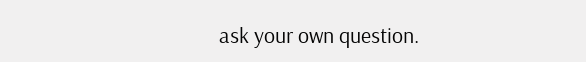ask your own question.